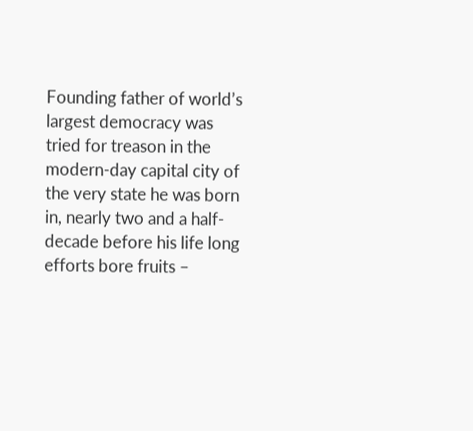Founding father of world’s largest democracy was tried for treason in the modern-day capital city of the very state he was born in, nearly two and a half-decade before his life long efforts bore fruits –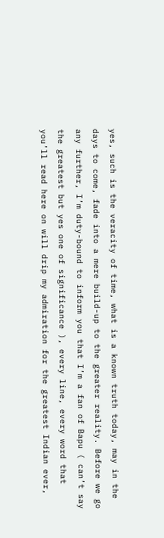yes, such is the veracity of time, what is a known truth today, may in the days to come, fade into a mere build-up to the greater reality. Before we go any further, I’m duty-bound to inform you that I’m a fan of Bapu ( can’t say the greatest but yes one of significance ), every line, every word that you’ll read here on will drip my admiration for the greatest Indian ever,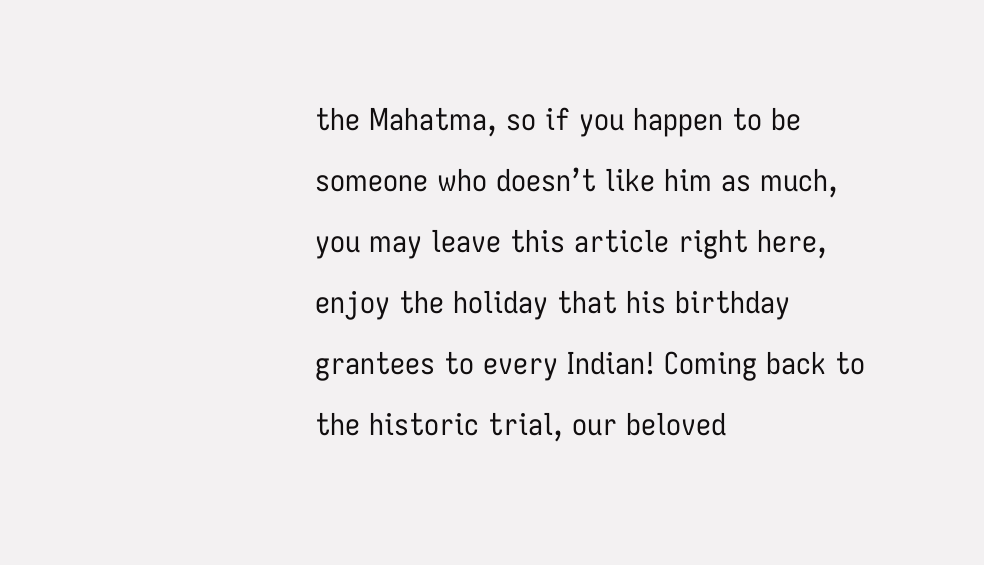the Mahatma, so if you happen to be someone who doesn’t like him as much, you may leave this article right here, enjoy the holiday that his birthday grantees to every Indian! Coming back to the historic trial, our beloved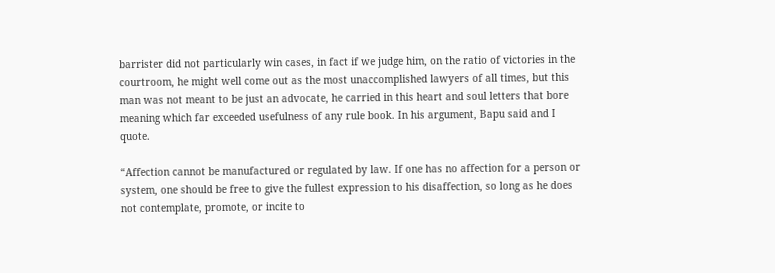barrister did not particularly win cases, in fact if we judge him, on the ratio of victories in the courtroom, he might well come out as the most unaccomplished lawyers of all times, but this man was not meant to be just an advocate, he carried in this heart and soul letters that bore meaning which far exceeded usefulness of any rule book. In his argument, Bapu said and I quote.

“Affection cannot be manufactured or regulated by law. If one has no affection for a person or system, one should be free to give the fullest expression to his disaffection, so long as he does not contemplate, promote, or incite to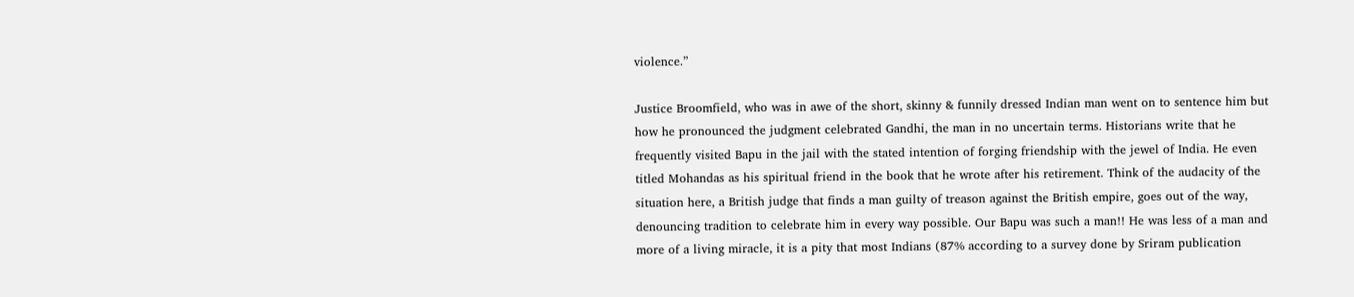violence.”

Justice Broomfield, who was in awe of the short, skinny & funnily dressed Indian man went on to sentence him but how he pronounced the judgment celebrated Gandhi, the man in no uncertain terms. Historians write that he frequently visited Bapu in the jail with the stated intention of forging friendship with the jewel of India. He even titled Mohandas as his spiritual friend in the book that he wrote after his retirement. Think of the audacity of the situation here, a British judge that finds a man guilty of treason against the British empire, goes out of the way, denouncing tradition to celebrate him in every way possible. Our Bapu was such a man!! He was less of a man and more of a living miracle, it is a pity that most Indians (87% according to a survey done by Sriram publication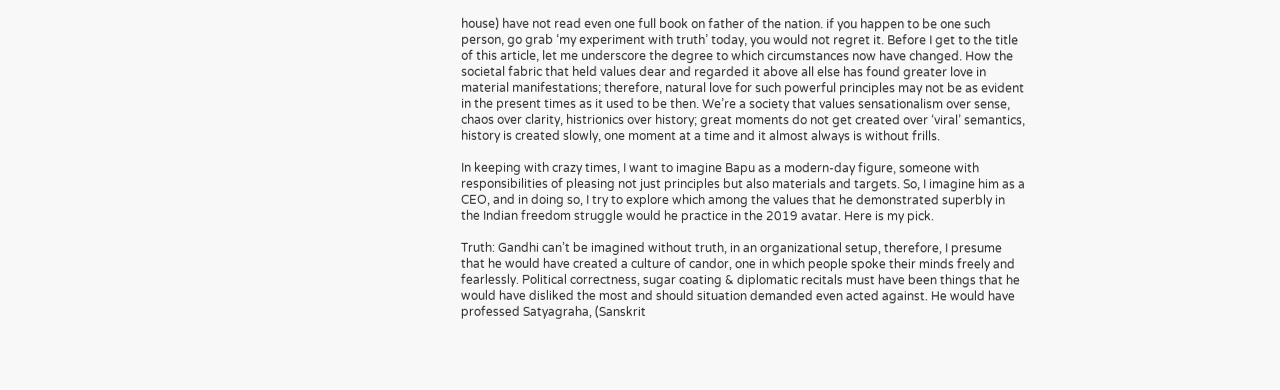house) have not read even one full book on father of the nation. if you happen to be one such person, go grab ‘my experiment with truth’ today, you would not regret it. Before I get to the title of this article, let me underscore the degree to which circumstances now have changed. How the societal fabric that held values dear and regarded it above all else has found greater love in material manifestations; therefore, natural love for such powerful principles may not be as evident in the present times as it used to be then. We’re a society that values sensationalism over sense, chaos over clarity, histrionics over history; great moments do not get created over ‘viral’ semantics, history is created slowly, one moment at a time and it almost always is without frills.

In keeping with crazy times, I want to imagine Bapu as a modern-day figure, someone with responsibilities of pleasing not just principles but also materials and targets. So, I imagine him as a CEO, and in doing so, I try to explore which among the values that he demonstrated superbly in the Indian freedom struggle would he practice in the 2019 avatar. Here is my pick.

Truth: Gandhi can’t be imagined without truth, in an organizational setup, therefore, I presume that he would have created a culture of candor, one in which people spoke their minds freely and fearlessly. Political correctness, sugar coating & diplomatic recitals must have been things that he would have disliked the most and should situation demanded even acted against. He would have professed Satyagraha, (Sanskrit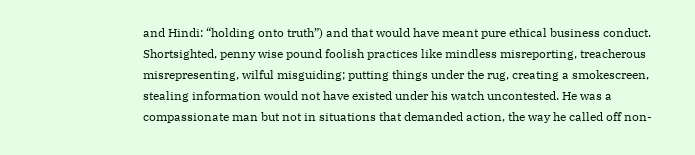and Hindi: “holding onto truth”) and that would have meant pure ethical business conduct. Shortsighted, penny wise pound foolish practices like mindless misreporting, treacherous misrepresenting, wilful misguiding; putting things under the rug, creating a smokescreen, stealing information would not have existed under his watch uncontested. He was a compassionate man but not in situations that demanded action, the way he called off non-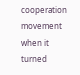cooperation movement when it turned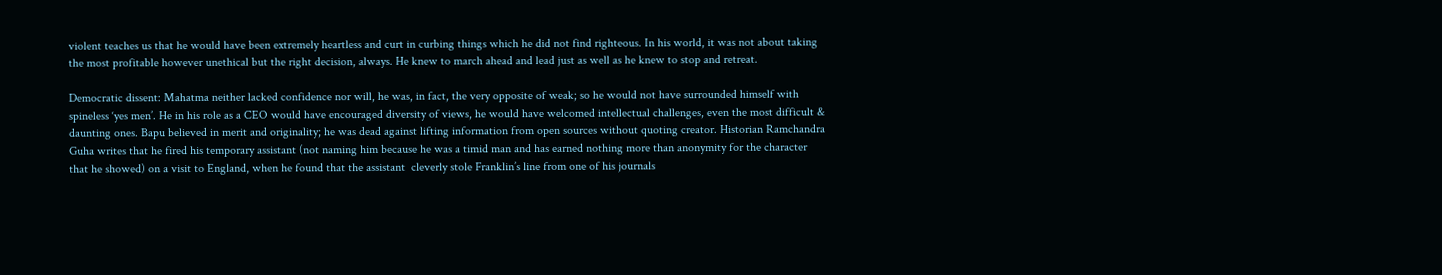violent teaches us that he would have been extremely heartless and curt in curbing things which he did not find righteous. In his world, it was not about taking the most profitable however unethical but the right decision, always. He knew to march ahead and lead just as well as he knew to stop and retreat.

Democratic dissent: Mahatma neither lacked confidence nor will, he was, in fact, the very opposite of weak; so he would not have surrounded himself with spineless ‘yes men’. He in his role as a CEO would have encouraged diversity of views, he would have welcomed intellectual challenges, even the most difficult & daunting ones. Bapu believed in merit and originality; he was dead against lifting information from open sources without quoting creator. Historian Ramchandra Guha writes that he fired his temporary assistant (not naming him because he was a timid man and has earned nothing more than anonymity for the character that he showed) on a visit to England, when he found that the assistant  cleverly stole Franklin’s line from one of his journals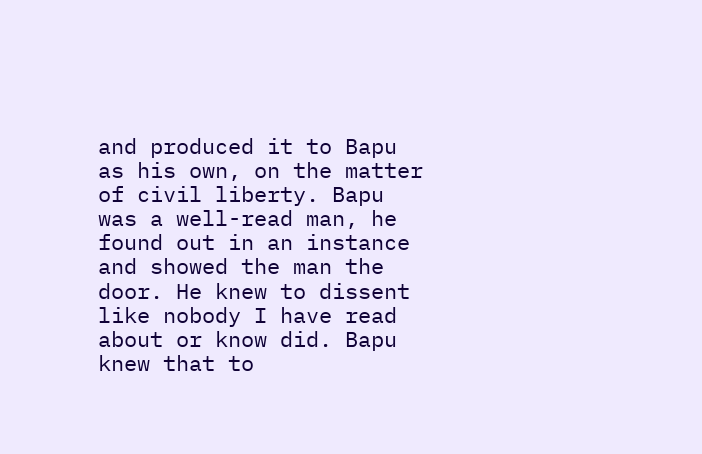and produced it to Bapu as his own, on the matter of civil liberty. Bapu was a well-read man, he found out in an instance and showed the man the door. He knew to dissent like nobody I have read about or know did. Bapu knew that to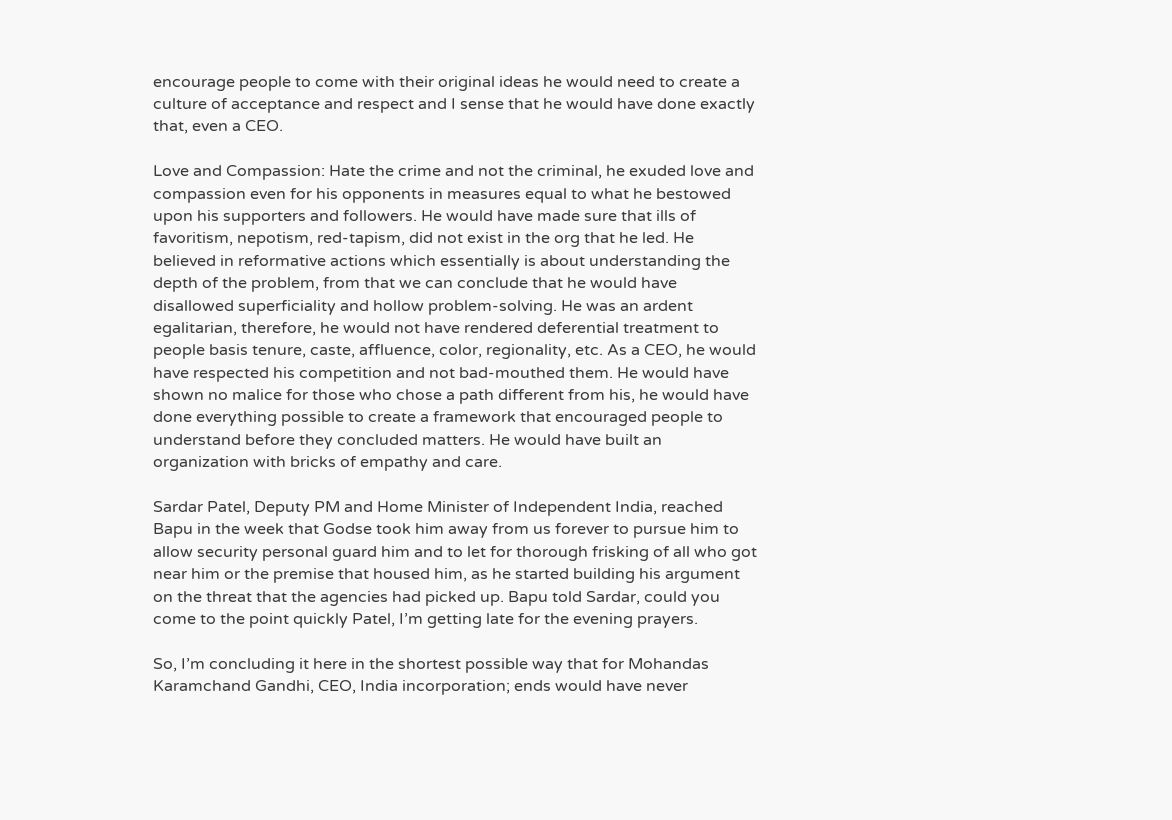encourage people to come with their original ideas he would need to create a culture of acceptance and respect and I sense that he would have done exactly that, even a CEO.

Love and Compassion: Hate the crime and not the criminal, he exuded love and compassion even for his opponents in measures equal to what he bestowed upon his supporters and followers. He would have made sure that ills of favoritism, nepotism, red-tapism, did not exist in the org that he led. He believed in reformative actions which essentially is about understanding the depth of the problem, from that we can conclude that he would have disallowed superficiality and hollow problem-solving. He was an ardent egalitarian, therefore, he would not have rendered deferential treatment to people basis tenure, caste, affluence, color, regionality, etc. As a CEO, he would have respected his competition and not bad-mouthed them. He would have shown no malice for those who chose a path different from his, he would have done everything possible to create a framework that encouraged people to understand before they concluded matters. He would have built an organization with bricks of empathy and care.

Sardar Patel, Deputy PM and Home Minister of Independent India, reached Bapu in the week that Godse took him away from us forever to pursue him to allow security personal guard him and to let for thorough frisking of all who got near him or the premise that housed him, as he started building his argument on the threat that the agencies had picked up. Bapu told Sardar, could you come to the point quickly Patel, I’m getting late for the evening prayers.

So, I’m concluding it here in the shortest possible way that for Mohandas Karamchand Gandhi, CEO, India incorporation; ends would have never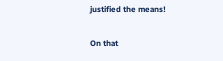justified the means!

On that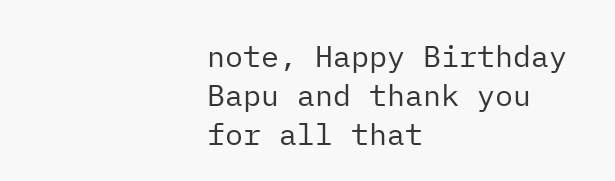note, Happy Birthday Bapu and thank you for all that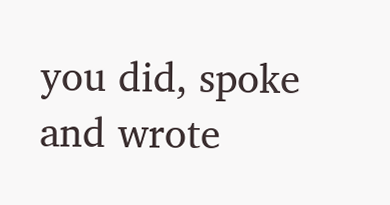you did, spoke and wrote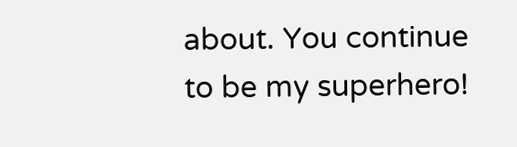about. You continue to be my superhero!